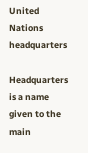United Nations headquarters

Headquarters is a name given to the main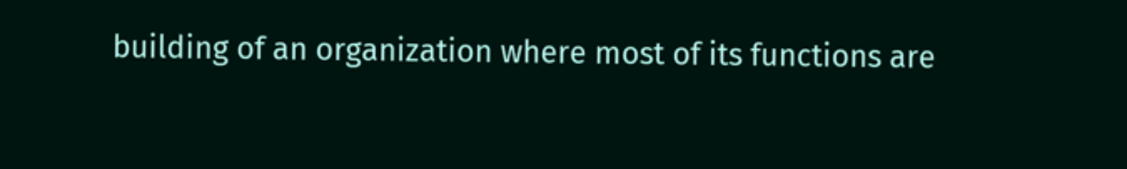building of an organization where most of its functions are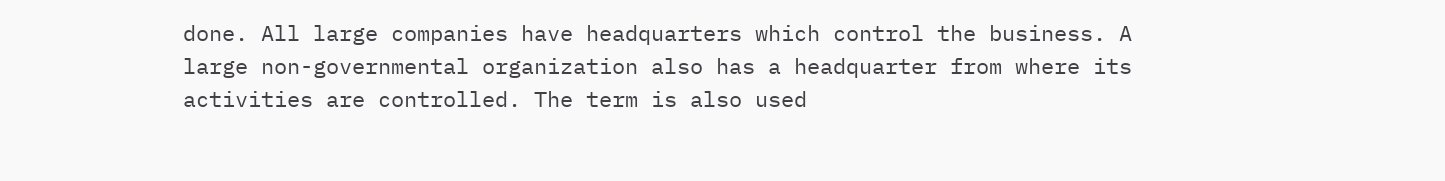done. All large companies have headquarters which control the business. A large non-governmental organization also has a headquarter from where its activities are controlled. The term is also used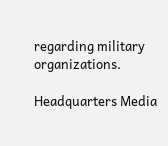regarding military organizations.

Headquarters Media